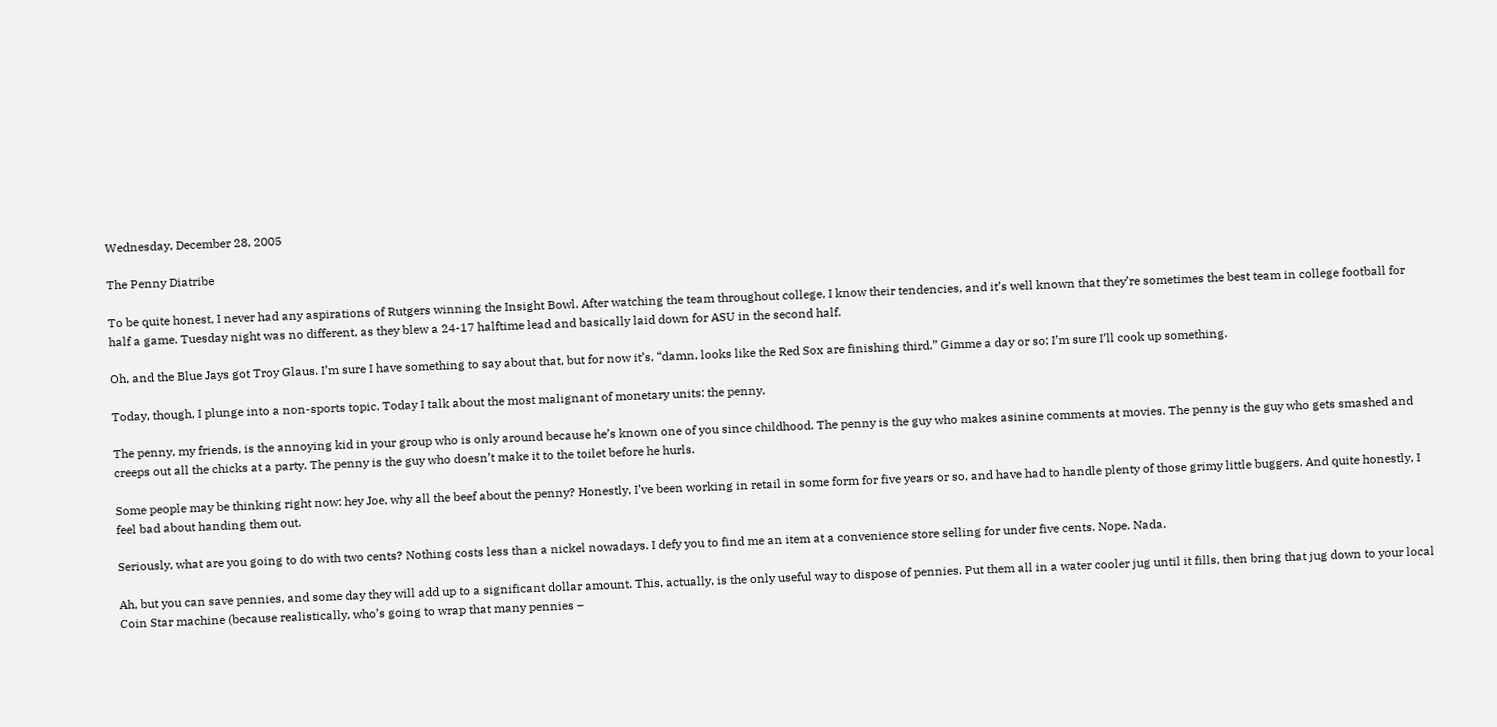Wednesday, December 28, 2005

The Penny Diatribe

To be quite honest, I never had any aspirations of Rutgers winning the Insight Bowl. After watching the team throughout college, I know their tendencies, and it’s well known that they’re sometimes the best team in college football for half a game. Tuesday night was no different, as they blew a 24-17 halftime lead and basically laid down for ASU in the second half.

Oh, and the Blue Jays got Troy Glaus. I’m sure I have something to say about that, but for now it’s, “damn, looks like the Red Sox are finishing third.” Gimme a day or so; I’m sure I’ll cook up something.

Today, though, I plunge into a non-sports topic. Today I talk about the most malignant of monetary units: the penny.

The penny, my friends, is the annoying kid in your group who is only around because he’s known one of you since childhood. The penny is the guy who makes asinine comments at movies. The penny is the guy who gets smashed and creeps out all the chicks at a party. The penny is the guy who doesn’t make it to the toilet before he hurls.

Some people may be thinking right now: hey Joe, why all the beef about the penny? Honestly, I’ve been working in retail in some form for five years or so, and have had to handle plenty of those grimy little buggers. And quite honestly, I feel bad about handing them out.

Seriously, what are you going to do with two cents? Nothing costs less than a nickel nowadays. I defy you to find me an item at a convenience store selling for under five cents. Nope. Nada.

Ah, but you can save pennies, and some day they will add up to a significant dollar amount. This, actually, is the only useful way to dispose of pennies. Put them all in a water cooler jug until it fills, then bring that jug down to your local Coin Star machine (because realistically, who’s going to wrap that many pennies –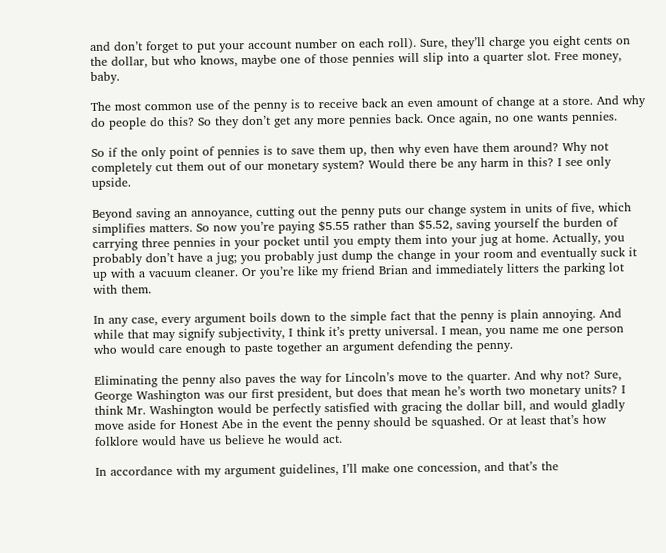and don’t forget to put your account number on each roll). Sure, they’ll charge you eight cents on the dollar, but who knows, maybe one of those pennies will slip into a quarter slot. Free money, baby.

The most common use of the penny is to receive back an even amount of change at a store. And why do people do this? So they don’t get any more pennies back. Once again, no one wants pennies.

So if the only point of pennies is to save them up, then why even have them around? Why not completely cut them out of our monetary system? Would there be any harm in this? I see only upside.

Beyond saving an annoyance, cutting out the penny puts our change system in units of five, which simplifies matters. So now you’re paying $5.55 rather than $5.52, saving yourself the burden of carrying three pennies in your pocket until you empty them into your jug at home. Actually, you probably don’t have a jug; you probably just dump the change in your room and eventually suck it up with a vacuum cleaner. Or you’re like my friend Brian and immediately litters the parking lot with them.

In any case, every argument boils down to the simple fact that the penny is plain annoying. And while that may signify subjectivity, I think it’s pretty universal. I mean, you name me one person who would care enough to paste together an argument defending the penny.

Eliminating the penny also paves the way for Lincoln’s move to the quarter. And why not? Sure, George Washington was our first president, but does that mean he’s worth two monetary units? I think Mr. Washington would be perfectly satisfied with gracing the dollar bill, and would gladly move aside for Honest Abe in the event the penny should be squashed. Or at least that’s how folklore would have us believe he would act.

In accordance with my argument guidelines, I’ll make one concession, and that’s the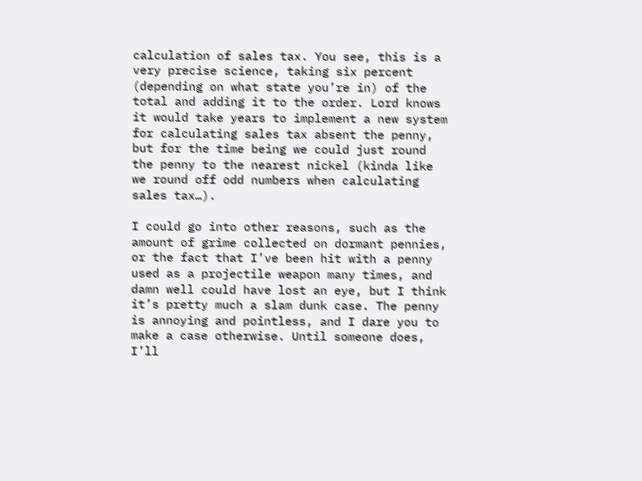calculation of sales tax. You see, this is a very precise science, taking six percent (depending on what state you’re in) of the total and adding it to the order. Lord knows it would take years to implement a new system for calculating sales tax absent the penny, but for the time being we could just round the penny to the nearest nickel (kinda like we round off odd numbers when calculating sales tax…).

I could go into other reasons, such as the amount of grime collected on dormant pennies, or the fact that I’ve been hit with a penny used as a projectile weapon many times, and damn well could have lost an eye, but I think it’s pretty much a slam dunk case. The penny is annoying and pointless, and I dare you to make a case otherwise. Until someone does, I’ll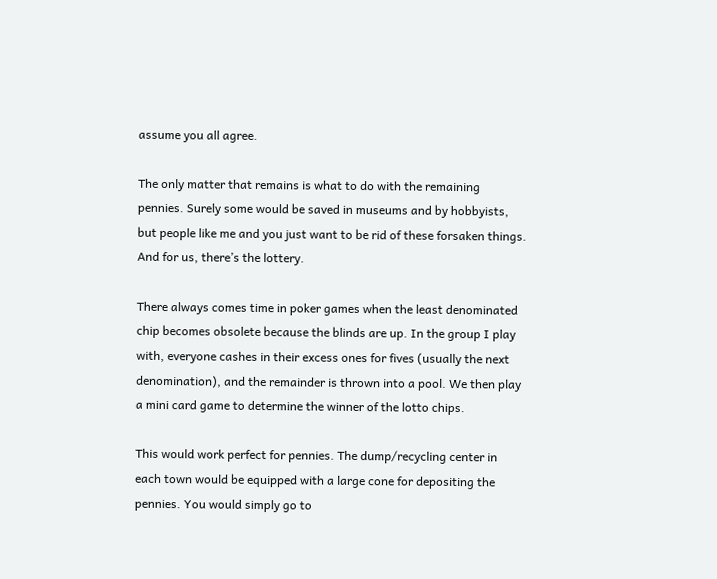assume you all agree.

The only matter that remains is what to do with the remaining pennies. Surely some would be saved in museums and by hobbyists, but people like me and you just want to be rid of these forsaken things. And for us, there’s the lottery.

There always comes time in poker games when the least denominated chip becomes obsolete because the blinds are up. In the group I play with, everyone cashes in their excess ones for fives (usually the next denomination), and the remainder is thrown into a pool. We then play a mini card game to determine the winner of the lotto chips.

This would work perfect for pennies. The dump/recycling center in each town would be equipped with a large cone for depositing the pennies. You would simply go to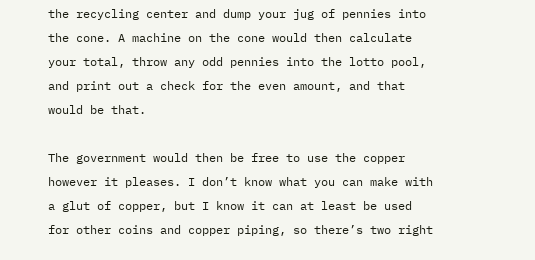the recycling center and dump your jug of pennies into the cone. A machine on the cone would then calculate your total, throw any odd pennies into the lotto pool, and print out a check for the even amount, and that would be that.

The government would then be free to use the copper however it pleases. I don’t know what you can make with a glut of copper, but I know it can at least be used for other coins and copper piping, so there’s two right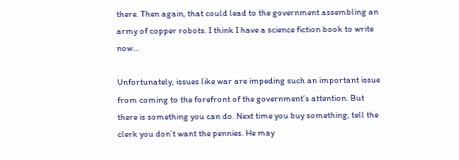there. Then again, that could lead to the government assembling an army of copper robots. I think I have a science fiction book to write now…

Unfortunately, issues like war are impeding such an important issue from coming to the forefront of the government’s attention. But there is something you can do. Next time you buy something, tell the clerk you don’t want the pennies. He may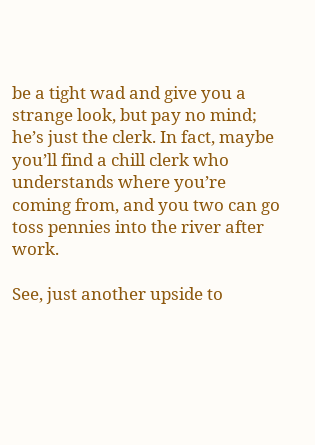be a tight wad and give you a strange look, but pay no mind; he’s just the clerk. In fact, maybe you’ll find a chill clerk who understands where you’re coming from, and you two can go toss pennies into the river after work.

See, just another upside to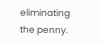eliminating the penny.